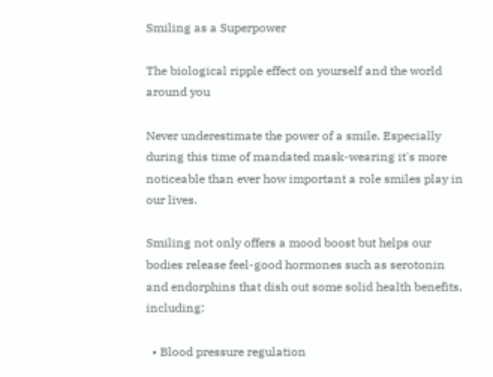Smiling as a Superpower

The biological ripple effect on yourself and the world around you

Never underestimate the power of a smile. Especially during this time of mandated mask-wearing it's more noticeable than ever how important a role smiles play in our lives.

Smiling not only offers a mood boost but helps our bodies release feel-good hormones such as serotonin and endorphins that dish out some solid health benefits, including:

  • Blood pressure regulation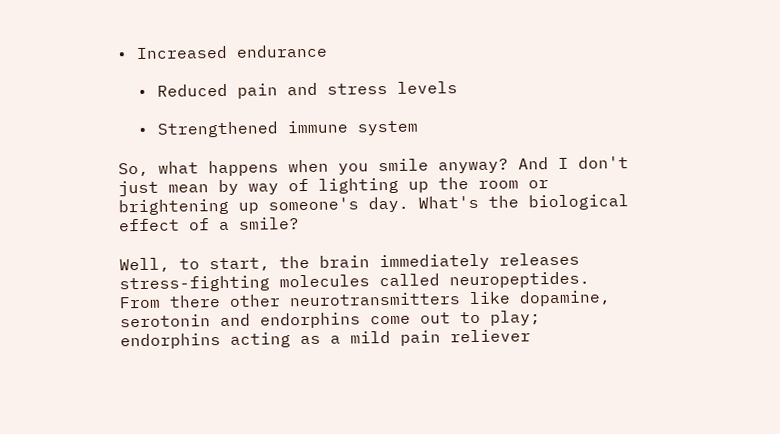• Increased endurance

  • Reduced pain and stress levels

  • Strengthened immune system

So, what happens when you smile anyway? And I don't just mean by way of lighting up the room or brightening up someone's day. What's the biological effect of a smile?

Well, to start, the brain immediately releases stress-fighting molecules called neuropeptides. From there other neurotransmitters like dopamine, serotonin and endorphins come out to play; endorphins acting as a mild pain reliever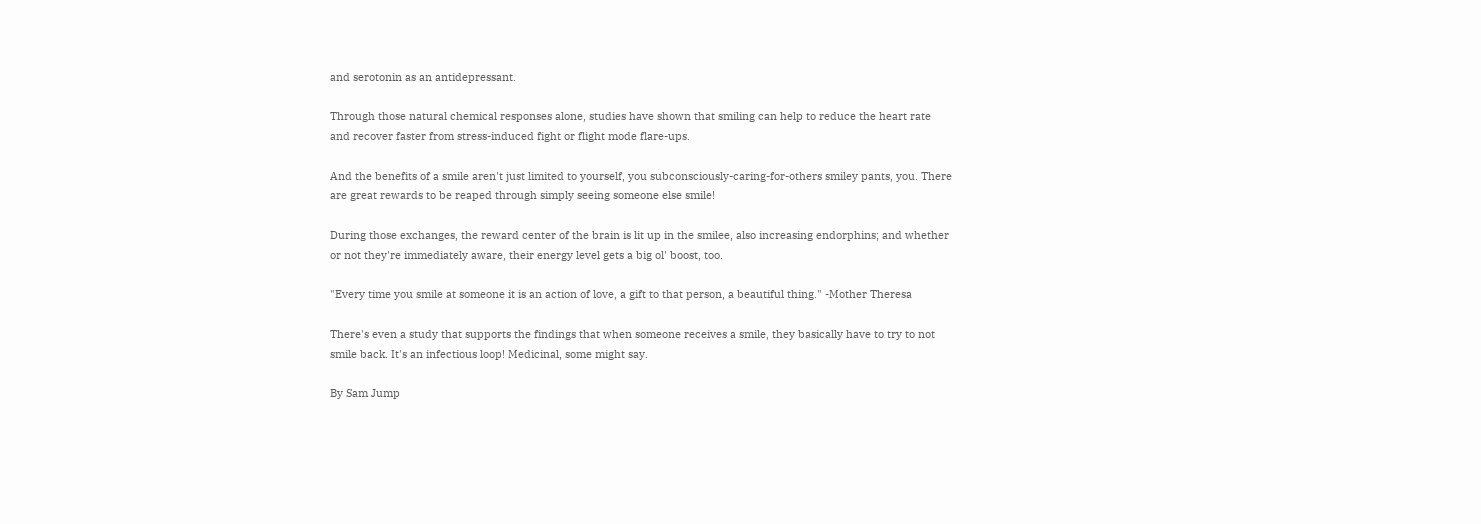and serotonin as an antidepressant.

Through those natural chemical responses alone, studies have shown that smiling can help to reduce the heart rate and recover faster from stress-induced fight or flight mode flare-ups.

And the benefits of a smile aren't just limited to yourself, you subconsciously-caring-for-others smiley pants, you. There are great rewards to be reaped through simply seeing someone else smile!

During those exchanges, the reward center of the brain is lit up in the smilee, also increasing endorphins; and whether or not they're immediately aware, their energy level gets a big ol' boost, too.

"Every time you smile at someone it is an action of love, a gift to that person, a beautiful thing." -Mother Theresa

There's even a study that supports the findings that when someone receives a smile, they basically have to try to not smile back. It's an infectious loop! Medicinal, some might say.

By Sam Jump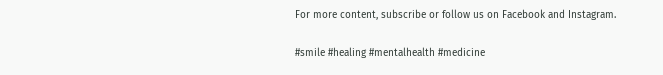For more content, subscribe or follow us on Facebook and Instagram.

#smile #healing #mentalhealth #medicine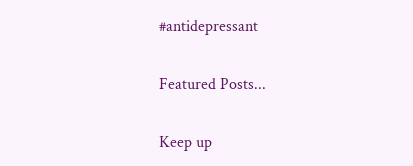#antidepressant

Featured Posts...

Keep up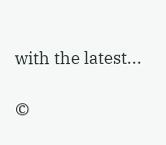with the latest...

©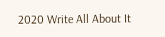2020 Write All About It